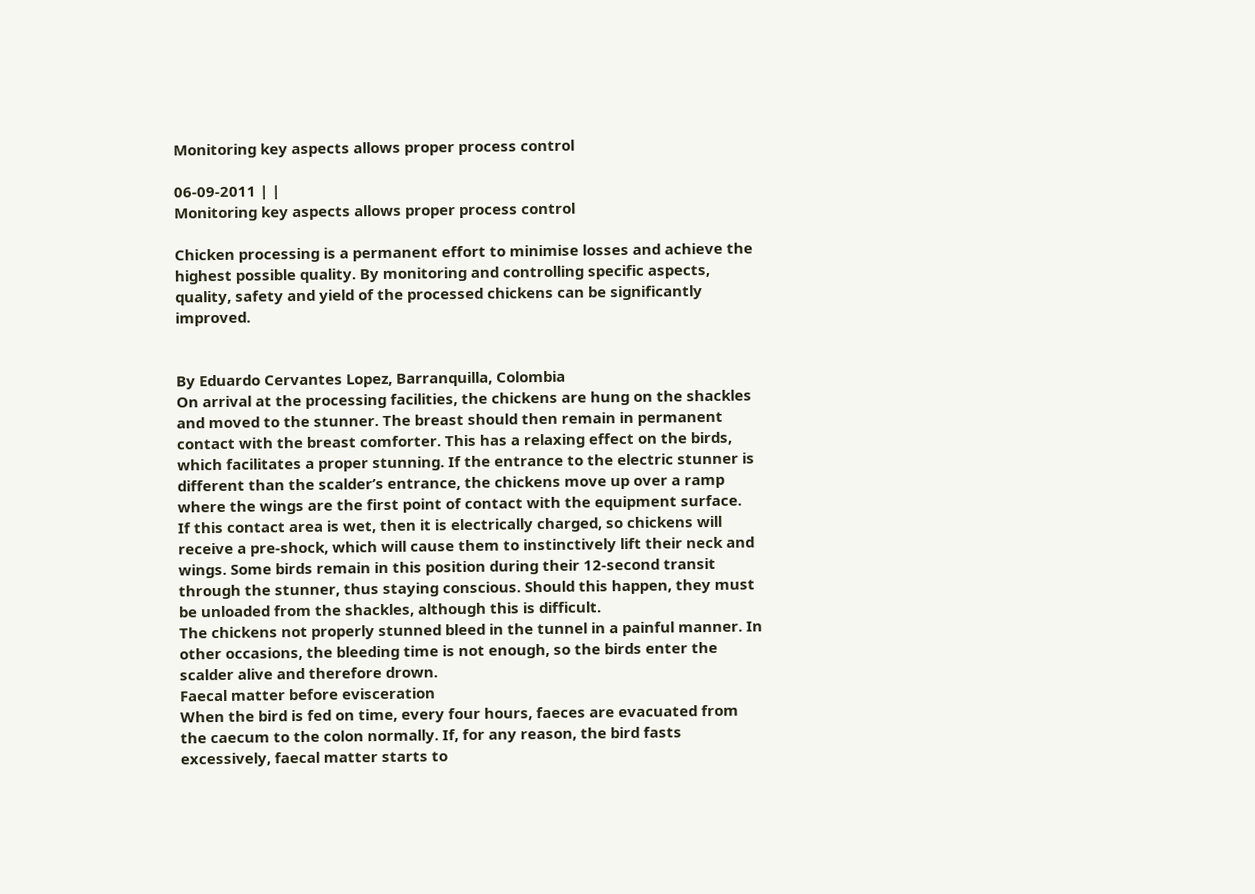Monitoring key aspects allows proper process control

06-09-2011 | |
Monitoring key aspects allows proper process control

Chicken processing is a permanent effort to minimise losses and achieve the highest possible quality. By monitoring and controlling specific aspects, quality, safety and yield of the processed chickens can be significantly improved.


By Eduardo Cervantes Lopez, Barranquilla, Colombia
On arrival at the processing facilities, the chickens are hung on the shackles and moved to the stunner. The breast should then remain in permanent contact with the breast comforter. This has a relaxing effect on the birds, which facilitates a proper stunning. If the entrance to the electric stunner is different than the scalder’s entrance, the chickens move up over a ramp where the wings are the first point of contact with the equipment surface.
If this contact area is wet, then it is electrically charged, so chickens will receive a pre-shock, which will cause them to instinctively lift their neck and wings. Some birds remain in this position during their 12-second transit through the stunner, thus staying conscious. Should this happen, they must be unloaded from the shackles, although this is difficult.
The chickens not properly stunned bleed in the tunnel in a painful manner. In other occasions, the bleeding time is not enough, so the birds enter the scalder alive and therefore drown.
Faecal matter before evisceration
When the bird is fed on time, every four hours, faeces are evacuated from the caecum to the colon normally. If, for any reason, the bird fasts excessively, faecal matter starts to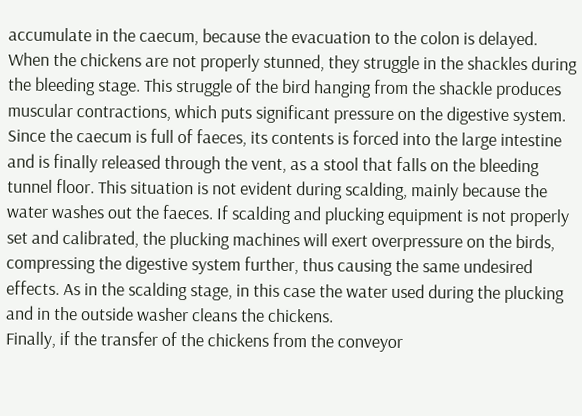accumulate in the caecum, because the evacuation to the colon is delayed. When the chickens are not properly stunned, they struggle in the shackles during the bleeding stage. This struggle of the bird hanging from the shackle produces muscular contractions, which puts significant pressure on the digestive system.
Since the caecum is full of faeces, its contents is forced into the large intestine and is finally released through the vent, as a stool that falls on the bleeding tunnel floor. This situation is not evident during scalding, mainly because the water washes out the faeces. If scalding and plucking equipment is not properly set and calibrated, the plucking machines will exert overpressure on the birds, compressing the digestive system further, thus causing the same undesired effects. As in the scalding stage, in this case the water used during the plucking and in the outside washer cleans the chickens.
Finally, if the transfer of the chickens from the conveyor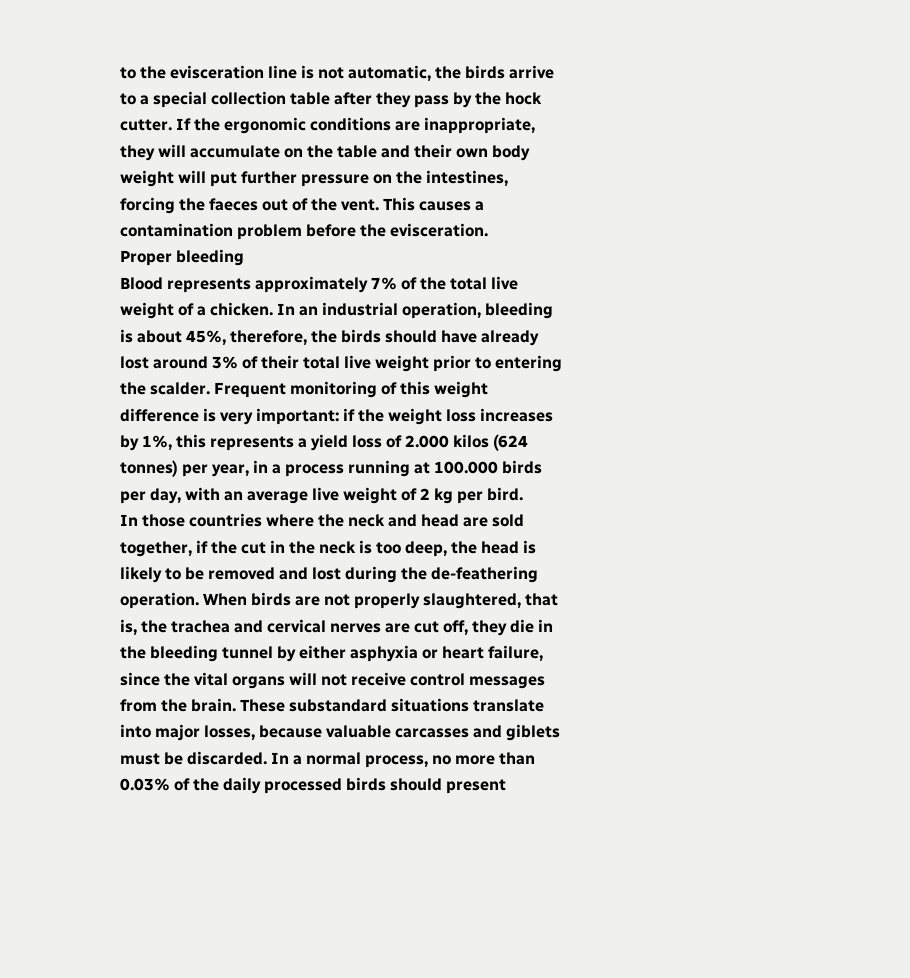to the evisceration line is not automatic, the birds arrive to a special collection table after they pass by the hock cutter. If the ergonomic conditions are inappropriate, they will accumulate on the table and their own body weight will put further pressure on the intestines, forcing the faeces out of the vent. This causes a contamination problem before the evisceration.
Proper bleeding
Blood represents approximately 7% of the total live weight of a chicken. In an industrial operation, bleeding is about 45%, therefore, the birds should have already lost around 3% of their total live weight prior to entering the scalder. Frequent monitoring of this weight difference is very important: if the weight loss increases by 1%, this represents a yield loss of 2.000 kilos (624 tonnes) per year, in a process running at 100.000 birds per day, with an average live weight of 2 kg per bird.
In those countries where the neck and head are sold together, if the cut in the neck is too deep, the head is likely to be removed and lost during the de-feathering operation. When birds are not properly slaughtered, that is, the trachea and cervical nerves are cut off, they die in the bleeding tunnel by either asphyxia or heart failure, since the vital organs will not receive control messages from the brain. These substandard situations translate into major losses, because valuable carcasses and giblets must be discarded. In a normal process, no more than 0.03% of the daily processed birds should present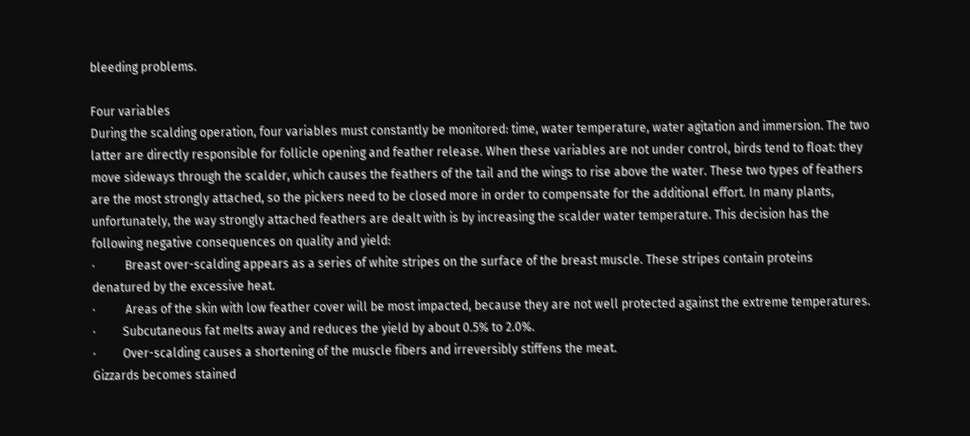bleeding problems.

Four variables
During the scalding operation, four variables must constantly be monitored: time, water temperature, water agitation and immersion. The two latter are directly responsible for follicle opening and feather release. When these variables are not under control, birds tend to float: they move sideways through the scalder, which causes the feathers of the tail and the wings to rise above the water. These two types of feathers are the most strongly attached, so the pickers need to be closed more in order to compensate for the additional effort. In many plants, unfortunately, the way strongly attached feathers are dealt with is by increasing the scalder water temperature. This decision has the following negative consequences on quality and yield:
·          Breast over-scalding appears as a series of white stripes on the surface of the breast muscle. These stripes contain proteins denatured by the excessive heat.
·          Areas of the skin with low feather cover will be most impacted, because they are not well protected against the extreme temperatures.
·         Subcutaneous fat melts away and reduces the yield by about 0.5% to 2.0%.
·         Over-scalding causes a shortening of the muscle fibers and irreversibly stiffens the meat.
Gizzards becomes stained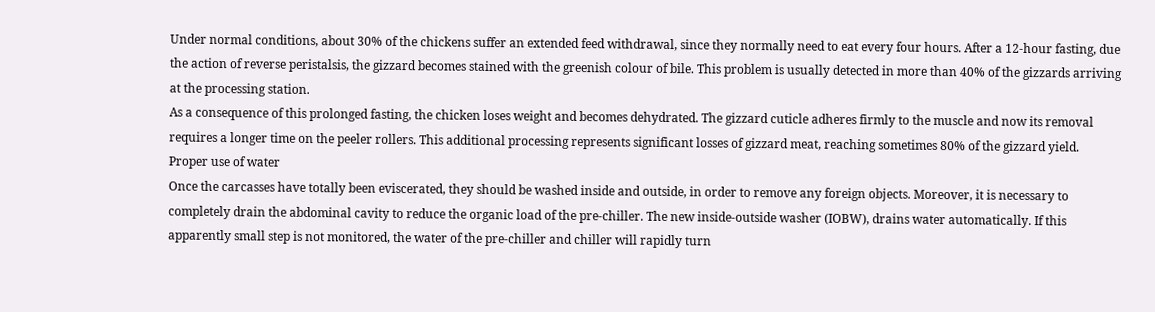Under normal conditions, about 30% of the chickens suffer an extended feed withdrawal, since they normally need to eat every four hours. After a 12-hour fasting, due the action of reverse peristalsis, the gizzard becomes stained with the greenish colour of bile. This problem is usually detected in more than 40% of the gizzards arriving at the processing station.
As a consequence of this prolonged fasting, the chicken loses weight and becomes dehydrated. The gizzard cuticle adheres firmly to the muscle and now its removal requires a longer time on the peeler rollers. This additional processing represents significant losses of gizzard meat, reaching sometimes 80% of the gizzard yield.
Proper use of water
Once the carcasses have totally been eviscerated, they should be washed inside and outside, in order to remove any foreign objects. Moreover, it is necessary to completely drain the abdominal cavity to reduce the organic load of the pre-chiller. The new inside-outside washer (IOBW), drains water automatically. If this apparently small step is not monitored, the water of the pre-chiller and chiller will rapidly turn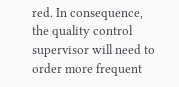red. In consequence, the quality control supervisor will need to order more frequent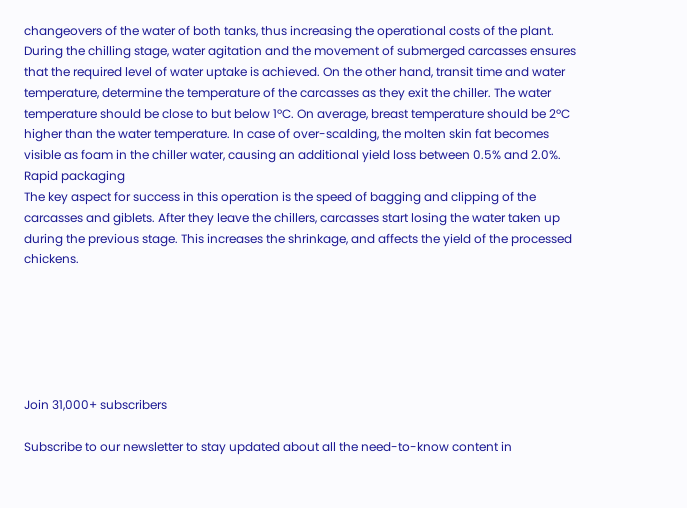changeovers of the water of both tanks, thus increasing the operational costs of the plant.
During the chilling stage, water agitation and the movement of submerged carcasses ensures that the required level of water uptake is achieved. On the other hand, transit time and water temperature, determine the temperature of the carcasses as they exit the chiller. The water temperature should be close to but below 1ºC. On average, breast temperature should be 2ºC higher than the water temperature. In case of over-scalding, the molten skin fat becomes visible as foam in the chiller water, causing an additional yield loss between 0.5% and 2.0%.
Rapid packaging
The key aspect for success in this operation is the speed of bagging and clipping of the carcasses and giblets. After they leave the chillers, carcasses start losing the water taken up during the previous stage. This increases the shrinkage, and affects the yield of the processed chickens.






Join 31,000+ subscribers

Subscribe to our newsletter to stay updated about all the need-to-know content in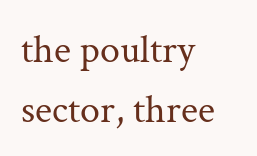the poultry sector, three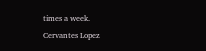times a week.
Cervantes Lopez